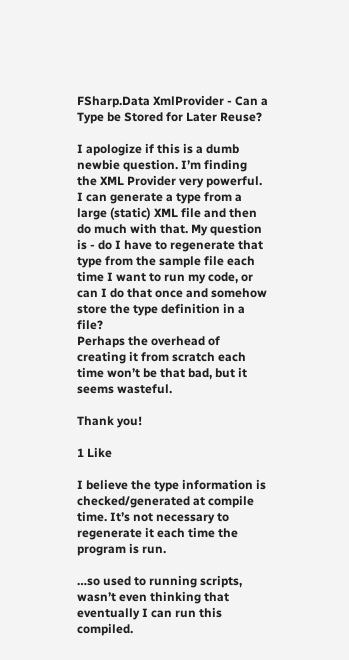FSharp.Data XmlProvider - Can a Type be Stored for Later Reuse?

I apologize if this is a dumb newbie question. I’m finding the XML Provider very powerful. I can generate a type from a large (static) XML file and then do much with that. My question is - do I have to regenerate that type from the sample file each time I want to run my code, or can I do that once and somehow store the type definition in a file?
Perhaps the overhead of creating it from scratch each time won’t be that bad, but it seems wasteful.

Thank you!

1 Like

I believe the type information is checked/generated at compile time. It’s not necessary to regenerate it each time the program is run.

…so used to running scripts, wasn’t even thinking that eventually I can run this compiled.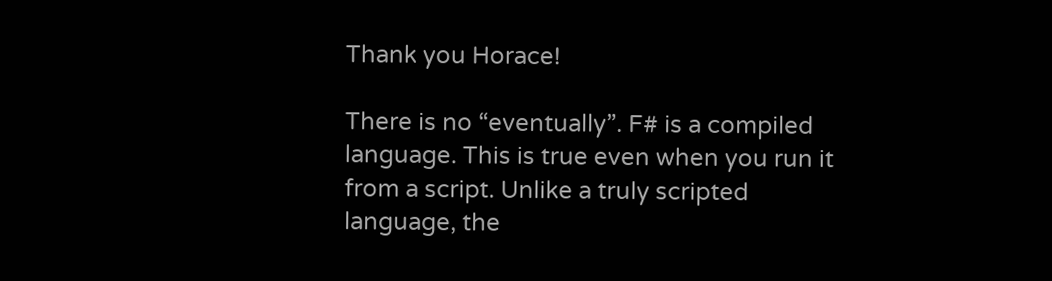Thank you Horace!

There is no “eventually”. F# is a compiled language. This is true even when you run it from a script. Unlike a truly scripted language, the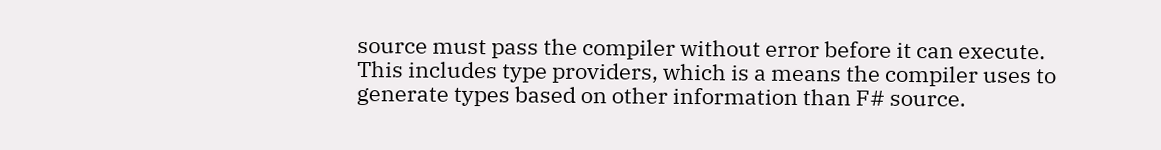source must pass the compiler without error before it can execute. This includes type providers, which is a means the compiler uses to generate types based on other information than F# source.